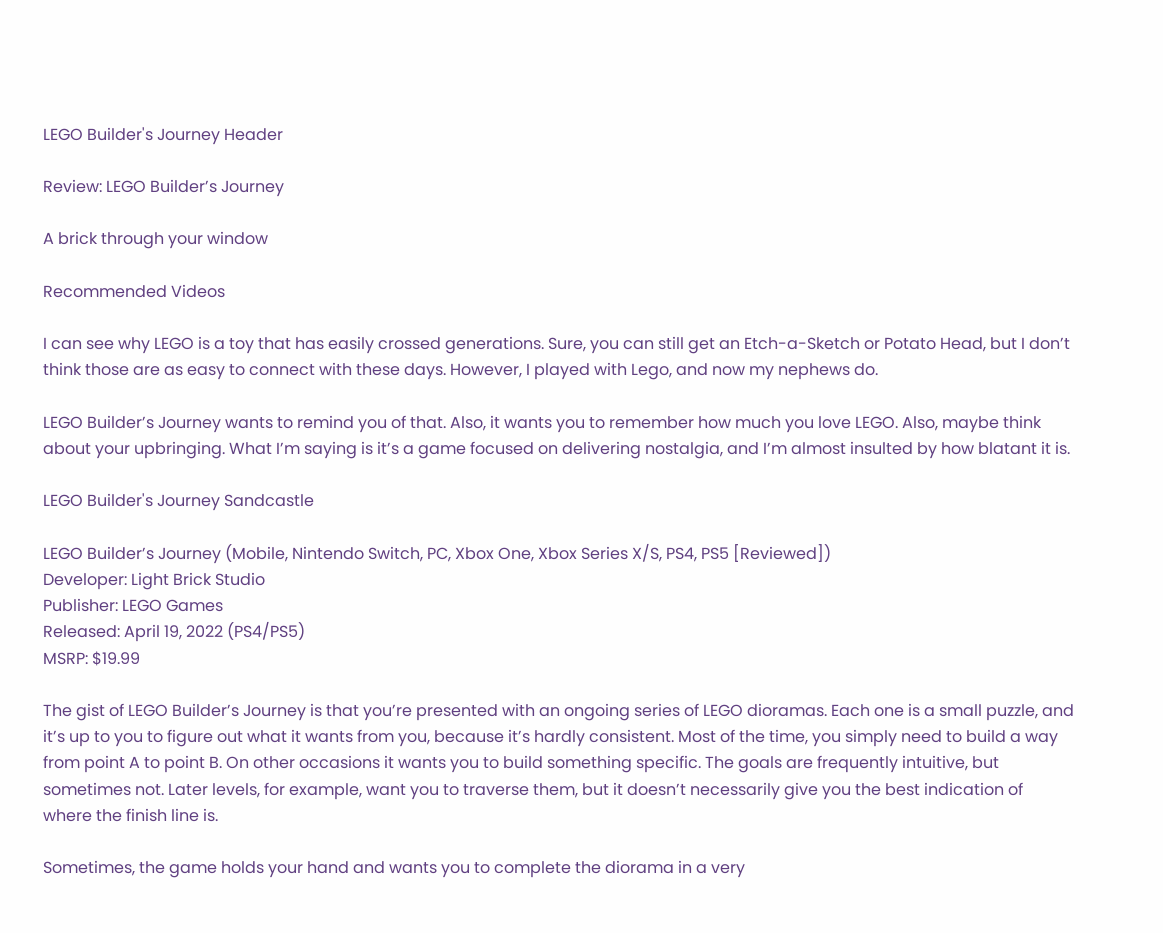LEGO Builder's Journey Header

Review: LEGO Builder’s Journey

A brick through your window

Recommended Videos

I can see why LEGO is a toy that has easily crossed generations. Sure, you can still get an Etch-a-Sketch or Potato Head, but I don’t think those are as easy to connect with these days. However, I played with Lego, and now my nephews do.

LEGO Builder’s Journey wants to remind you of that. Also, it wants you to remember how much you love LEGO. Also, maybe think about your upbringing. What I’m saying is it’s a game focused on delivering nostalgia, and I’m almost insulted by how blatant it is.

LEGO Builder's Journey Sandcastle

LEGO Builder’s Journey (Mobile, Nintendo Switch, PC, Xbox One, Xbox Series X/S, PS4, PS5 [Reviewed])
Developer: Light Brick Studio
Publisher: LEGO Games
Released: April 19, 2022 (PS4/PS5)
MSRP: $19.99

The gist of LEGO Builder’s Journey is that you’re presented with an ongoing series of LEGO dioramas. Each one is a small puzzle, and it’s up to you to figure out what it wants from you, because it’s hardly consistent. Most of the time, you simply need to build a way from point A to point B. On other occasions it wants you to build something specific. The goals are frequently intuitive, but sometimes not. Later levels, for example, want you to traverse them, but it doesn’t necessarily give you the best indication of where the finish line is.

Sometimes, the game holds your hand and wants you to complete the diorama in a very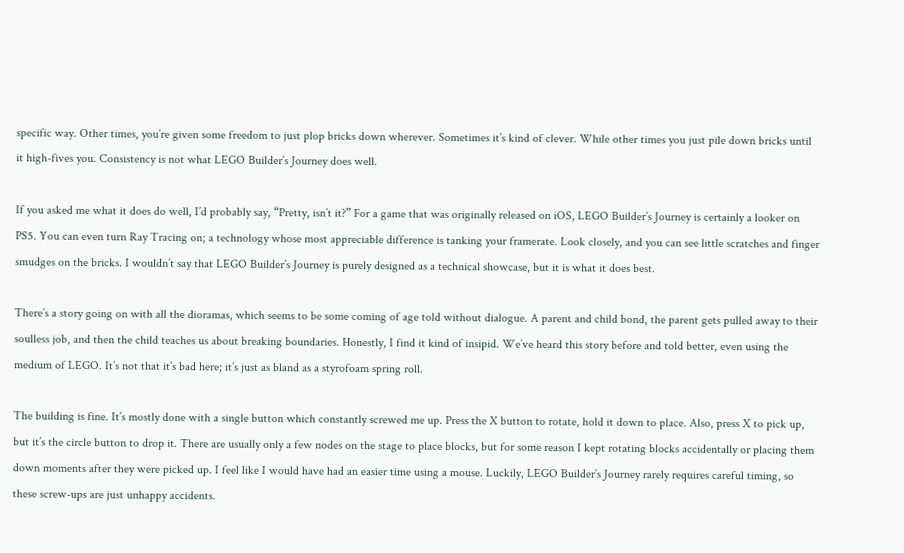specific way. Other times, you’re given some freedom to just plop bricks down wherever. Sometimes it’s kind of clever. While other times you just pile down bricks until it high-fives you. Consistency is not what LEGO Builder’s Journey does well.

If you asked me what it does do well, I’d probably say, “Pretty, isn’t it?” For a game that was originally released on iOS, LEGO Builder’s Journey is certainly a looker on PS5. You can even turn Ray Tracing on; a technology whose most appreciable difference is tanking your framerate. Look closely, and you can see little scratches and finger smudges on the bricks. I wouldn’t say that LEGO Builder’s Journey is purely designed as a technical showcase, but it is what it does best.

There’s a story going on with all the dioramas, which seems to be some coming of age told without dialogue. A parent and child bond, the parent gets pulled away to their soulless job, and then the child teaches us about breaking boundaries. Honestly, I find it kind of insipid. We’ve heard this story before and told better, even using the medium of LEGO. It’s not that it’s bad here; it’s just as bland as a styrofoam spring roll.

The building is fine. It’s mostly done with a single button which constantly screwed me up. Press the X button to rotate, hold it down to place. Also, press X to pick up, but it’s the circle button to drop it. There are usually only a few nodes on the stage to place blocks, but for some reason I kept rotating blocks accidentally or placing them down moments after they were picked up. I feel like I would have had an easier time using a mouse. Luckily, LEGO Builder’s Journey rarely requires careful timing, so these screw-ups are just unhappy accidents.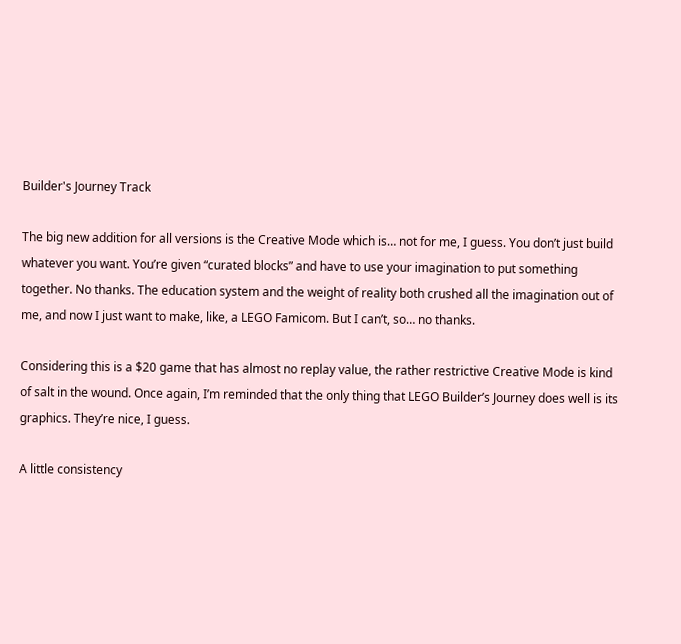Builder's Journey Track

The big new addition for all versions is the Creative Mode which is… not for me, I guess. You don’t just build whatever you want. You’re given “curated blocks” and have to use your imagination to put something together. No thanks. The education system and the weight of reality both crushed all the imagination out of me, and now I just want to make, like, a LEGO Famicom. But I can’t, so… no thanks.

Considering this is a $20 game that has almost no replay value, the rather restrictive Creative Mode is kind of salt in the wound. Once again, I’m reminded that the only thing that LEGO Builder’s Journey does well is its graphics. They’re nice, I guess.

A little consistency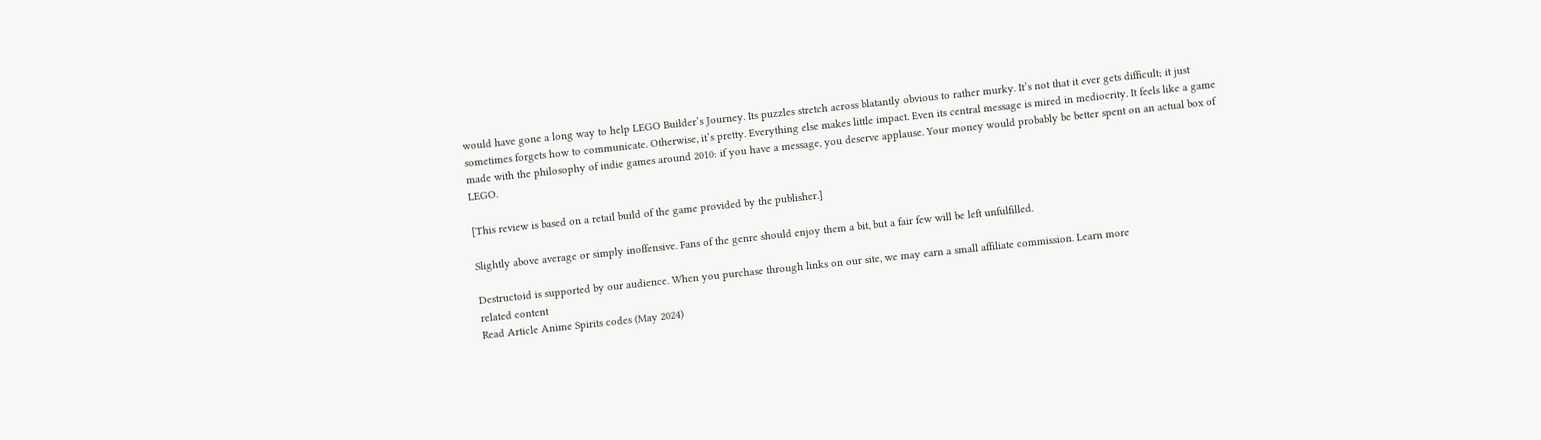would have gone a long way to help LEGO Builder’s Journey. Its puzzles stretch across blatantly obvious to rather murky. It’s not that it ever gets difficult; it just sometimes forgets how to communicate. Otherwise, it’s pretty. Everything else makes little impact. Even its central message is mired in mediocrity. It feels like a game made with the philosophy of indie games around 2010: if you have a message, you deserve applause. Your money would probably be better spent on an actual box of LEGO.

[This review is based on a retail build of the game provided by the publisher.]

Slightly above average or simply inoffensive. Fans of the genre should enjoy them a bit, but a fair few will be left unfulfilled.

Destructoid is supported by our audience. When you purchase through links on our site, we may earn a small affiliate commission. Learn more
related content
Read Article Anime Spirits codes (May 2024)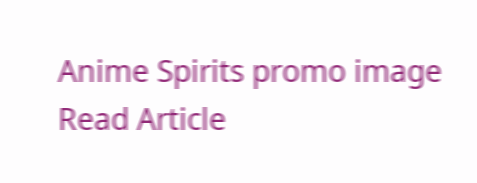Anime Spirits promo image
Read Article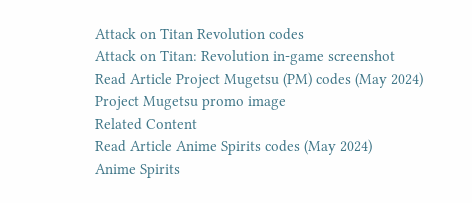Attack on Titan Revolution codes
Attack on Titan: Revolution in-game screenshot
Read Article Project Mugetsu (PM) codes (May 2024)
Project Mugetsu promo image
Related Content
Read Article Anime Spirits codes (May 2024)
Anime Spirits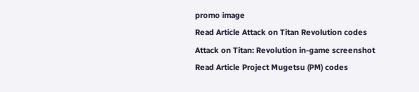promo image
Read Article Attack on Titan Revolution codes
Attack on Titan: Revolution in-game screenshot
Read Article Project Mugetsu (PM) codes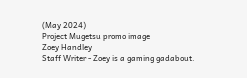(May 2024)
Project Mugetsu promo image
Zoey Handley
Staff Writer - Zoey is a gaming gadabout.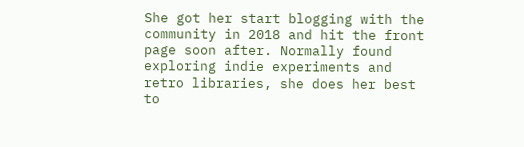She got her start blogging with the community in 2018 and hit the front page soon after. Normally found exploring indie experiments and retro libraries, she does her best to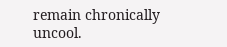remain chronically uncool.